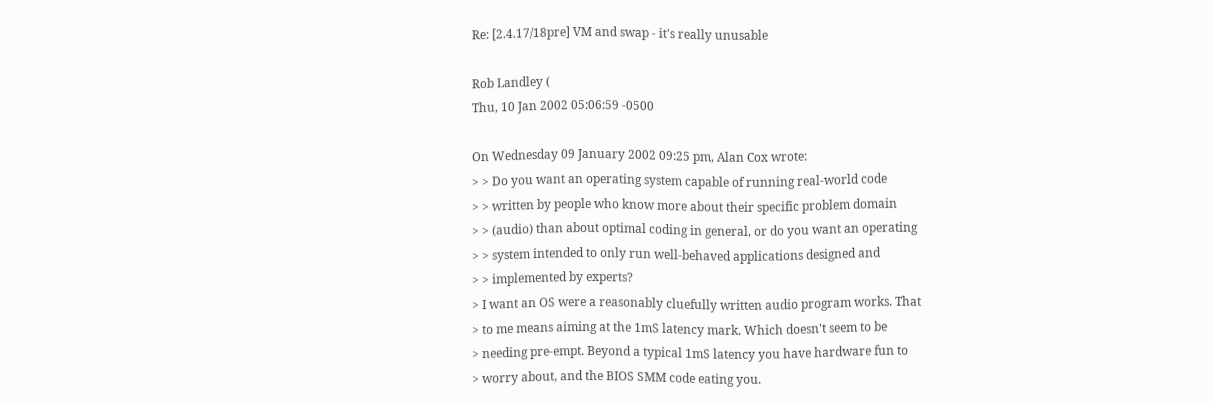Re: [2.4.17/18pre] VM and swap - it's really unusable

Rob Landley (
Thu, 10 Jan 2002 05:06:59 -0500

On Wednesday 09 January 2002 09:25 pm, Alan Cox wrote:
> > Do you want an operating system capable of running real-world code
> > written by people who know more about their specific problem domain
> > (audio) than about optimal coding in general, or do you want an operating
> > system intended to only run well-behaved applications designed and
> > implemented by experts?
> I want an OS were a reasonably cluefully written audio program works. That
> to me means aiming at the 1mS latency mark. Which doesn't seem to be
> needing pre-empt. Beyond a typical 1mS latency you have hardware fun to
> worry about, and the BIOS SMM code eating you.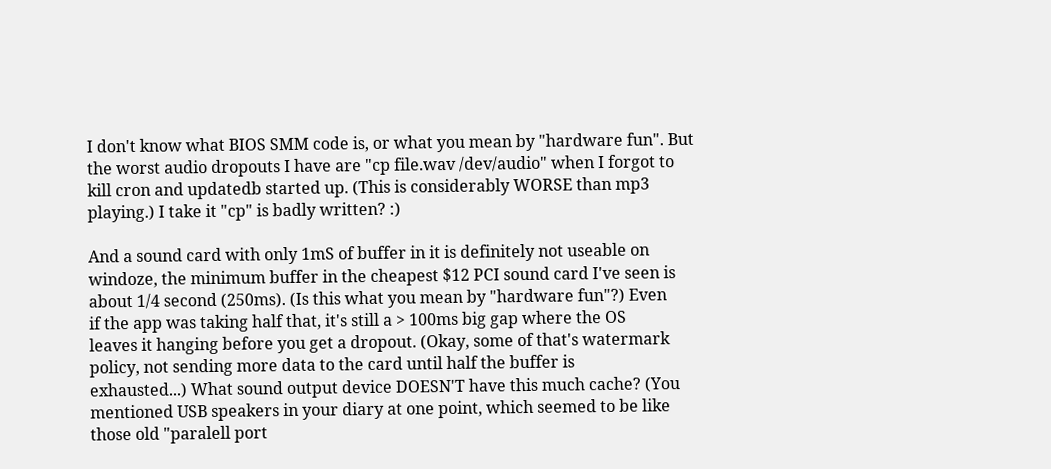I don't know what BIOS SMM code is, or what you mean by "hardware fun". But
the worst audio dropouts I have are "cp file.wav /dev/audio" when I forgot to
kill cron and updatedb started up. (This is considerably WORSE than mp3
playing.) I take it "cp" is badly written? :)

And a sound card with only 1mS of buffer in it is definitely not useable on
windoze, the minimum buffer in the cheapest $12 PCI sound card I've seen is
about 1/4 second (250ms). (Is this what you mean by "hardware fun"?) Even
if the app was taking half that, it's still a > 100ms big gap where the OS
leaves it hanging before you get a dropout. (Okay, some of that's watermark
policy, not sending more data to the card until half the buffer is
exhausted...) What sound output device DOESN'T have this much cache? (You
mentioned USB speakers in your diary at one point, which seemed to be like
those old "paralell port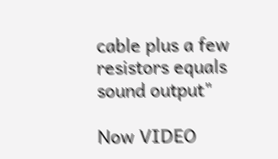cable plus a few resistors equals sound output"

Now VIDEO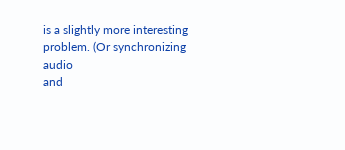is a slightly more interesting problem. (Or synchronizing audio
and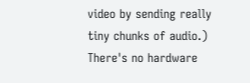video by sending really tiny chunks of audio.) There's no hardware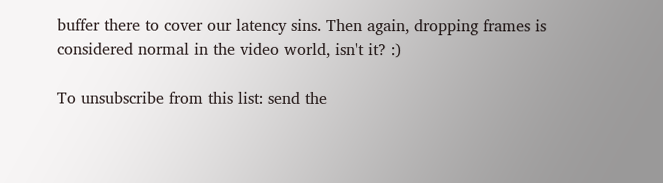buffer there to cover our latency sins. Then again, dropping frames is
considered normal in the video world, isn't it? :)

To unsubscribe from this list: send the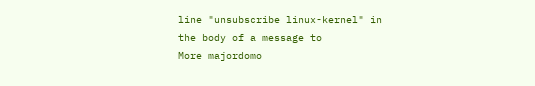line "unsubscribe linux-kernel" in
the body of a message to
More majordomo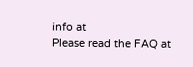info at
Please read the FAQ at